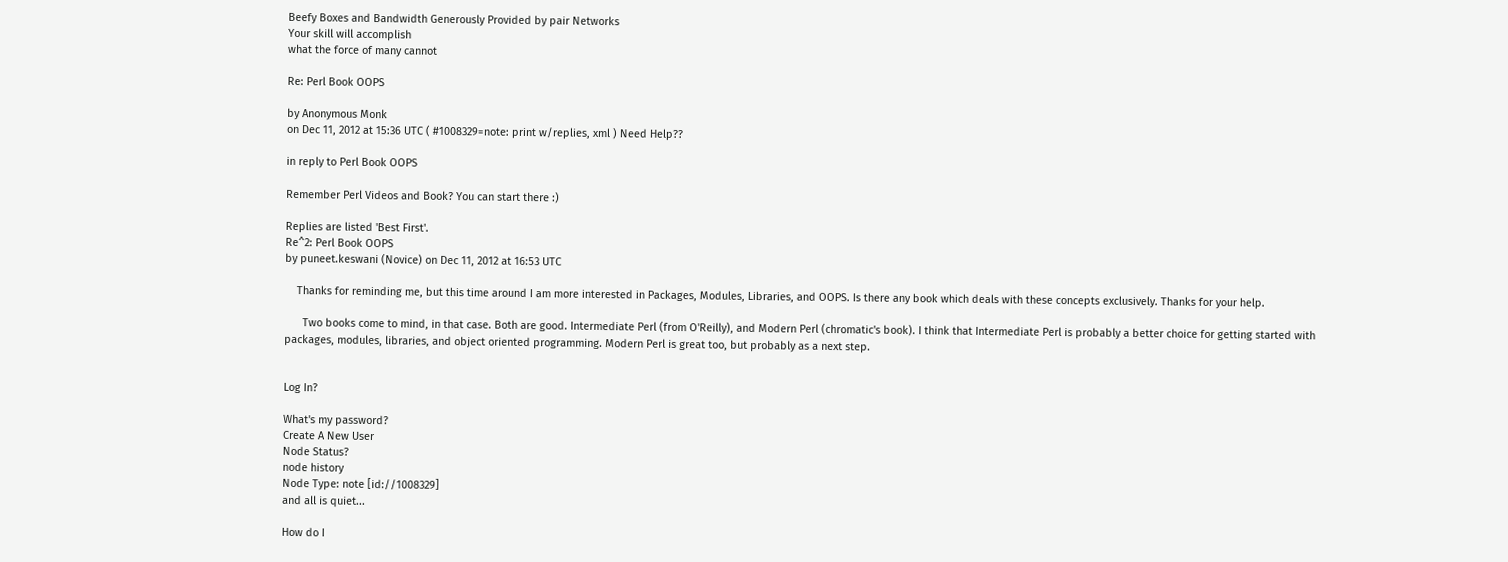Beefy Boxes and Bandwidth Generously Provided by pair Networks
Your skill will accomplish
what the force of many cannot

Re: Perl Book OOPS

by Anonymous Monk
on Dec 11, 2012 at 15:36 UTC ( #1008329=note: print w/replies, xml ) Need Help??

in reply to Perl Book OOPS

Remember Perl Videos and Book? You can start there :)

Replies are listed 'Best First'.
Re^2: Perl Book OOPS
by puneet.keswani (Novice) on Dec 11, 2012 at 16:53 UTC

    Thanks for reminding me, but this time around I am more interested in Packages, Modules, Libraries, and OOPS. Is there any book which deals with these concepts exclusively. Thanks for your help.

      Two books come to mind, in that case. Both are good. Intermediate Perl (from O'Reilly), and Modern Perl (chromatic's book). I think that Intermediate Perl is probably a better choice for getting started with packages, modules, libraries, and object oriented programming. Modern Perl is great too, but probably as a next step.


Log In?

What's my password?
Create A New User
Node Status?
node history
Node Type: note [id://1008329]
and all is quiet...

How do I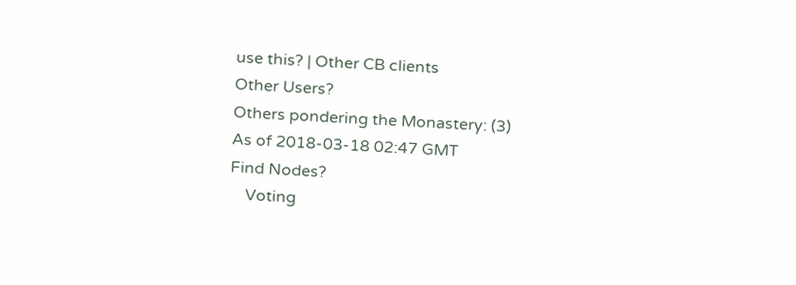use this? | Other CB clients
Other Users?
Others pondering the Monastery: (3)
As of 2018-03-18 02:47 GMT
Find Nodes?
    Voting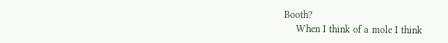Booth?
    When I think of a mole I think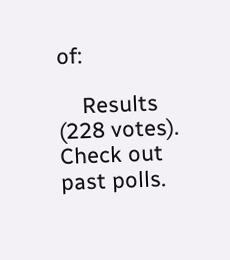of:

    Results (228 votes). Check out past polls.